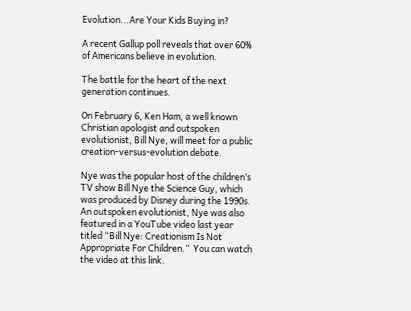Evolution...Are Your Kids Buying in?

A recent Gallup poll reveals that over 60% of Americans believe in evolution.

The battle for the heart of the next generation continues.

On February 6, Ken Ham, a well known Christian apologist and outspoken evolutionist, Bill Nye, will meet for a public creation-versus-evolution debate.

Nye was the popular host of the children’s TV show Bill Nye the Science Guy, which was produced by Disney during the 1990s. An outspoken evolutionist, Nye was also featured in a YouTube video last year titled “Bill Nye: Creationism Is Not Appropriate For Children.”  You can watch the video at this link.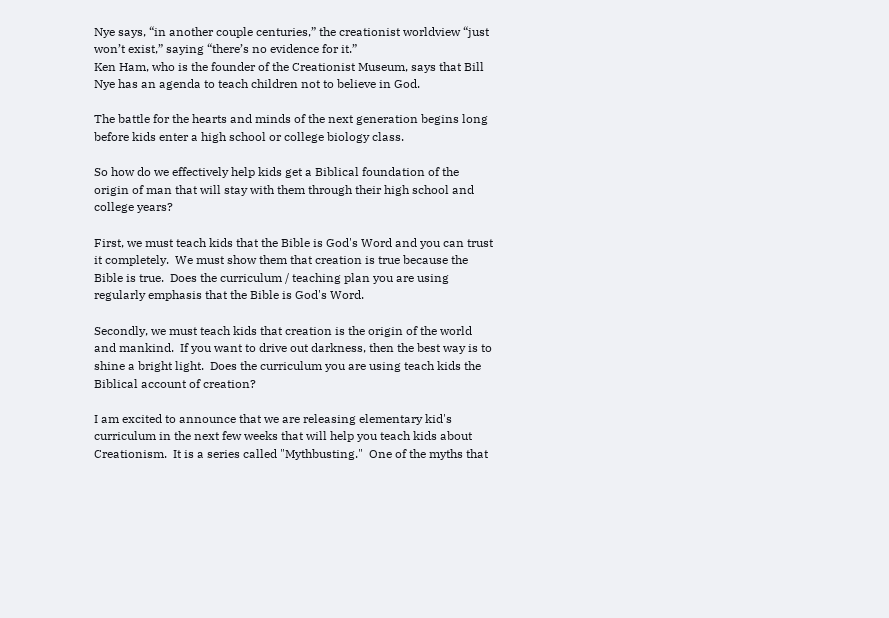Nye says, “in another couple centuries,” the creationist worldview “just won’t exist,” saying “there’s no evidence for it.”
Ken Ham, who is the founder of the Creationist Museum, says that Bill Nye has an agenda to teach children not to believe in God.

The battle for the hearts and minds of the next generation begins long before kids enter a high school or college biology class.

So how do we effectively help kids get a Biblical foundation of the origin of man that will stay with them through their high school and college years?

First, we must teach kids that the Bible is God's Word and you can trust it completely.  We must show them that creation is true because the Bible is true.  Does the curriculum / teaching plan you are using regularly emphasis that the Bible is God's Word.

Secondly, we must teach kids that creation is the origin of the world and mankind.  If you want to drive out darkness, then the best way is to shine a bright light.  Does the curriculum you are using teach kids the Biblical account of creation?

I am excited to announce that we are releasing elementary kid's curriculum in the next few weeks that will help you teach kids about Creationism.  It is a series called "Mythbusting."  One of the myths that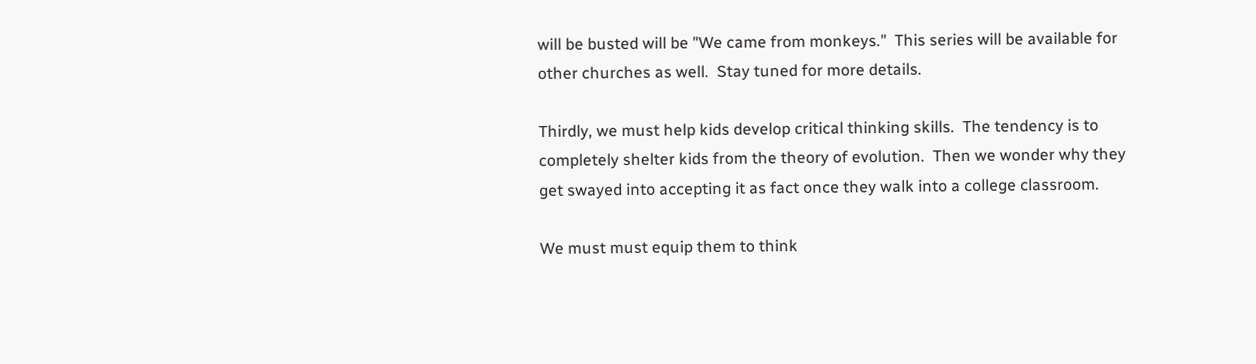will be busted will be "We came from monkeys."  This series will be available for other churches as well.  Stay tuned for more details.

Thirdly, we must help kids develop critical thinking skills.  The tendency is to completely shelter kids from the theory of evolution.  Then we wonder why they get swayed into accepting it as fact once they walk into a college classroom.

We must must equip them to think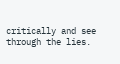critically and see through the lies.